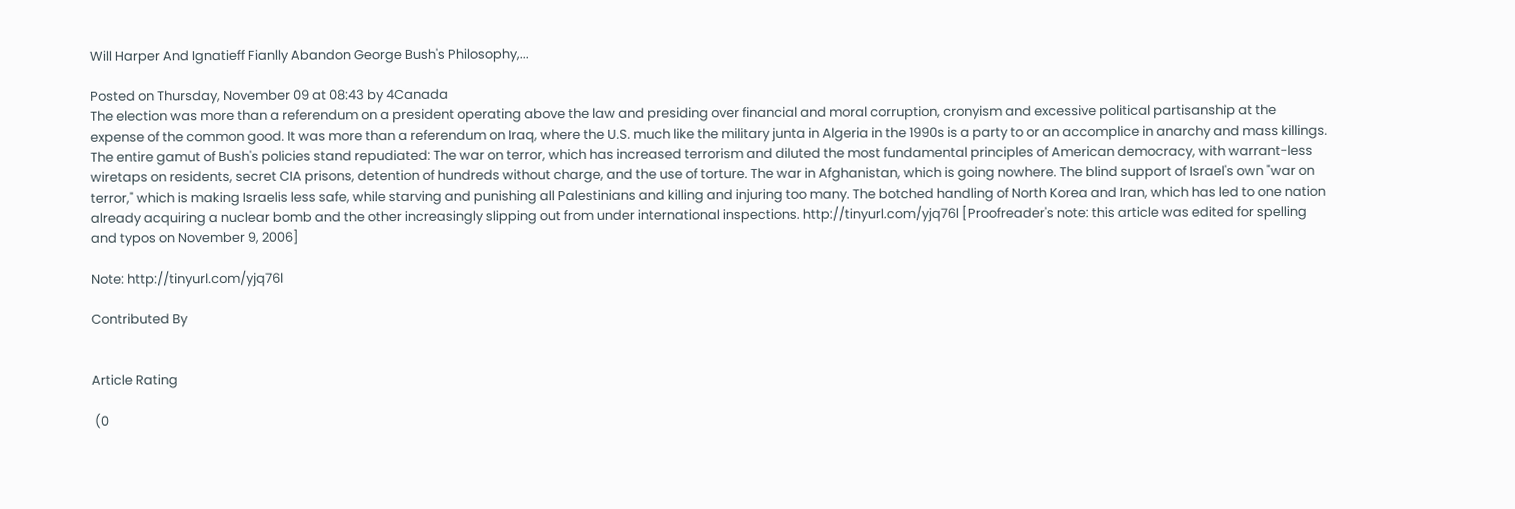Will Harper And Ignatieff Fianlly Abandon George Bush's Philosophy,...

Posted on Thursday, November 09 at 08:43 by 4Canada
The election was more than a referendum on a president operating above the law and presiding over financial and moral corruption, cronyism and excessive political partisanship at the expense of the common good. It was more than a referendum on Iraq, where the U.S. much like the military junta in Algeria in the 1990s is a party to or an accomplice in anarchy and mass killings. The entire gamut of Bush's policies stand repudiated: The war on terror, which has increased terrorism and diluted the most fundamental principles of American democracy, with warrant-less wiretaps on residents, secret CIA prisons, detention of hundreds without charge, and the use of torture. The war in Afghanistan, which is going nowhere. The blind support of Israel's own "war on terror," which is making Israelis less safe, while starving and punishing all Palestinians and killing and injuring too many. The botched handling of North Korea and Iran, which has led to one nation already acquiring a nuclear bomb and the other increasingly slipping out from under international inspections. http://tinyurl.com/yjq76l [Proofreader's note: this article was edited for spelling and typos on November 9, 2006]

Note: http://tinyurl.com/yjq76l

Contributed By


Article Rating

 (0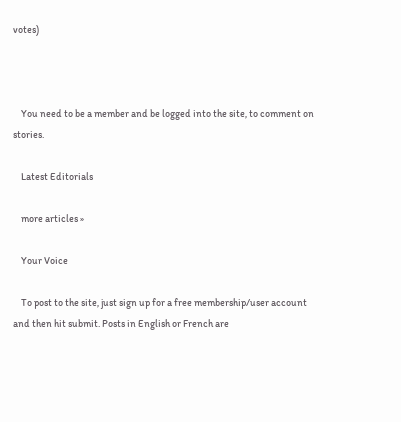votes)



    You need to be a member and be logged into the site, to comment on stories.

    Latest Editorials

    more articles »

    Your Voice

    To post to the site, just sign up for a free membership/user account and then hit submit. Posts in English or French are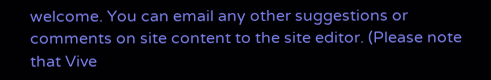welcome. You can email any other suggestions or comments on site content to the site editor. (Please note that Vive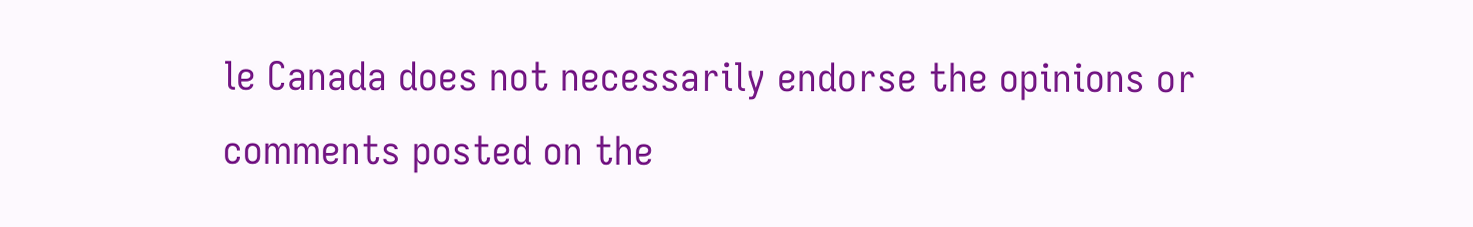le Canada does not necessarily endorse the opinions or comments posted on the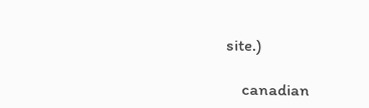site.)

    canadian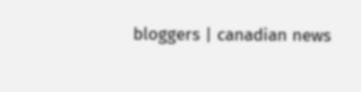bloggers | canadian news